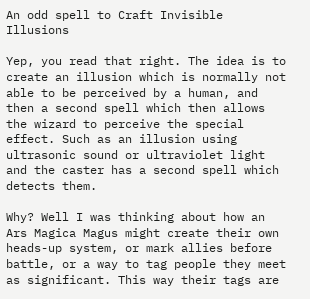An odd spell to Craft Invisible Illusions

Yep, you read that right. The idea is to create an illusion which is normally not able to be perceived by a human, and then a second spell which then allows the wizard to perceive the special effect. Such as an illusion using ultrasonic sound or ultraviolet light and the caster has a second spell which detects them.

Why? Well I was thinking about how an Ars Magica Magus might create their own heads-up system, or mark allies before battle, or a way to tag people they meet as significant. This way their tags are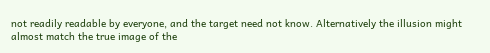not readily readable by everyone, and the target need not know. Alternatively the illusion might almost match the true image of the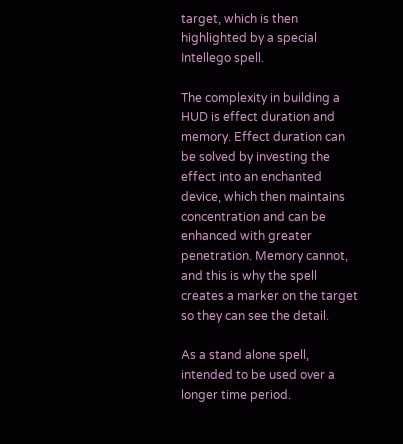target, which is then highlighted by a special Intellego spell.

The complexity in building a HUD is effect duration and memory. Effect duration can be solved by investing the effect into an enchanted device, which then maintains concentration and can be enhanced with greater penetration. Memory cannot, and this is why the spell creates a marker on the target so they can see the detail.

As a stand alone spell, intended to be used over a longer time period.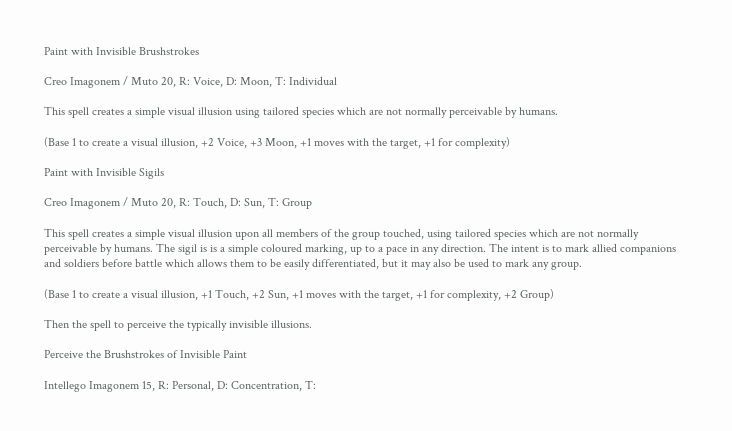Paint with Invisible Brushstrokes

Creo Imagonem / Muto 20, R: Voice, D: Moon, T: Individual

This spell creates a simple visual illusion using tailored species which are not normally perceivable by humans.

(Base 1 to create a visual illusion, +2 Voice, +3 Moon, +1 moves with the target, +1 for complexity)

Paint with Invisible Sigils

Creo Imagonem / Muto 20, R: Touch, D: Sun, T: Group

This spell creates a simple visual illusion upon all members of the group touched, using tailored species which are not normally perceivable by humans. The sigil is is a simple coloured marking, up to a pace in any direction. The intent is to mark allied companions and soldiers before battle which allows them to be easily differentiated, but it may also be used to mark any group.

(Base 1 to create a visual illusion, +1 Touch, +2 Sun, +1 moves with the target, +1 for complexity, +2 Group)

Then the spell to perceive the typically invisible illusions.

Perceive the Brushstrokes of Invisible Paint

Intellego Imagonem 15, R: Personal, D: Concentration, T: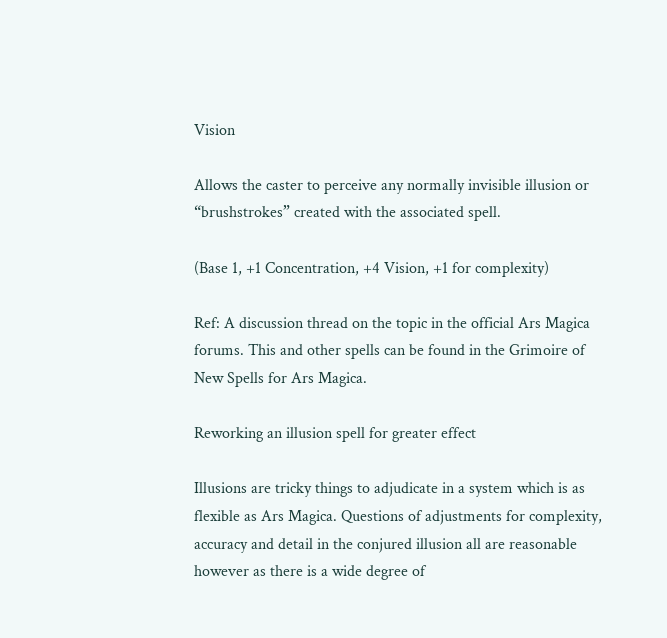Vision

Allows the caster to perceive any normally invisible illusion or “brushstrokes” created with the associated spell.

(Base 1, +1 Concentration, +4 Vision, +1 for complexity)

Ref: A discussion thread on the topic in the official Ars Magica forums. This and other spells can be found in the Grimoire of New Spells for Ars Magica.

Reworking an illusion spell for greater effect

Illusions are tricky things to adjudicate in a system which is as flexible as Ars Magica. Questions of adjustments for complexity, accuracy and detail in the conjured illusion all are reasonable however as there is a wide degree of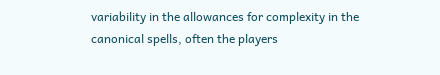variability in the allowances for complexity in the canonical spells, often the players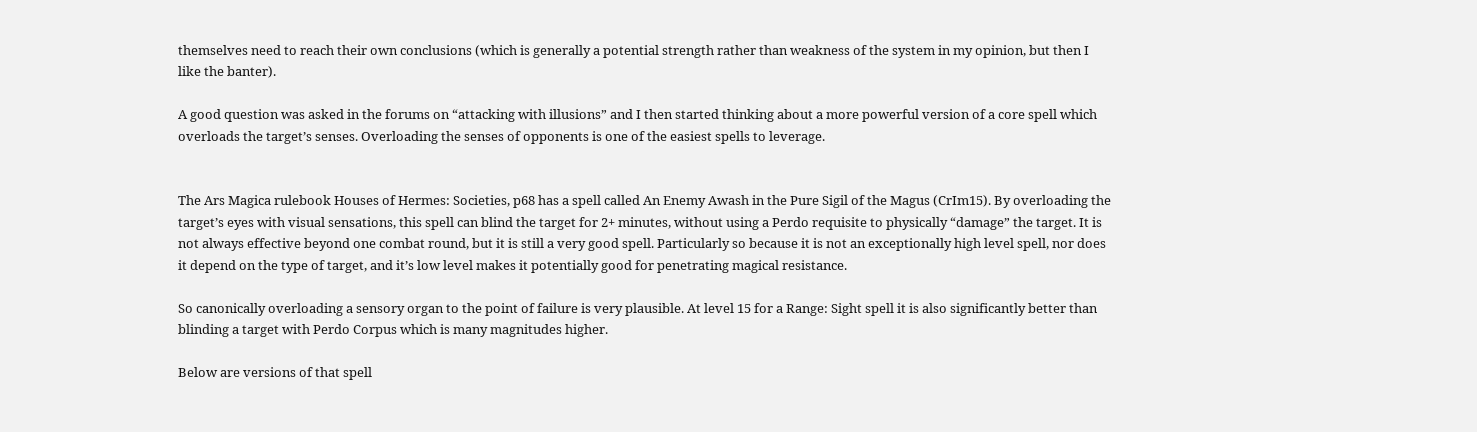themselves need to reach their own conclusions (which is generally a potential strength rather than weakness of the system in my opinion, but then I like the banter).

A good question was asked in the forums on “attacking with illusions” and I then started thinking about a more powerful version of a core spell which overloads the target’s senses. Overloading the senses of opponents is one of the easiest spells to leverage.


The Ars Magica rulebook Houses of Hermes: Societies, p68 has a spell called An Enemy Awash in the Pure Sigil of the Magus (CrIm15). By overloading the target’s eyes with visual sensations, this spell can blind the target for 2+ minutes, without using a Perdo requisite to physically “damage” the target. It is not always effective beyond one combat round, but it is still a very good spell. Particularly so because it is not an exceptionally high level spell, nor does it depend on the type of target, and it’s low level makes it potentially good for penetrating magical resistance.

So canonically overloading a sensory organ to the point of failure is very plausible. At level 15 for a Range: Sight spell it is also significantly better than blinding a target with Perdo Corpus which is many magnitudes higher.

Below are versions of that spell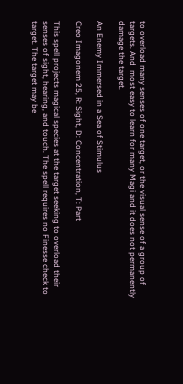to overload many senses of one target, or the visual sense of a group of targets. And  most easy to learn for many Magi and it does not permanently damage the target.

An Enemy Immersed in a Sea of Stimulus

Creo Imagonem 25, R: Sight, D: Concentration, T: Part

This spell projects magical species at the target seeking to overload their senses of sight, hearing, and touch. The spell requires no Finesse check to target. The target may be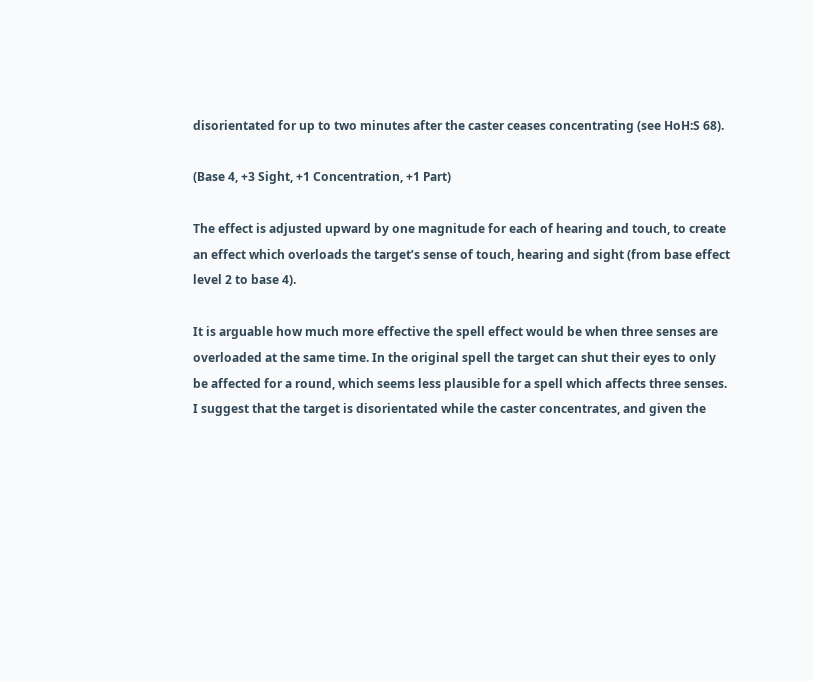disorientated for up to two minutes after the caster ceases concentrating (see HoH:S 68).

(Base 4, +3 Sight, +1 Concentration, +1 Part)

The effect is adjusted upward by one magnitude for each of hearing and touch, to create an effect which overloads the target’s sense of touch, hearing and sight (from base effect level 2 to base 4).

It is arguable how much more effective the spell effect would be when three senses are overloaded at the same time. In the original spell the target can shut their eyes to only be affected for a round, which seems less plausible for a spell which affects three senses. I suggest that the target is disorientated while the caster concentrates, and given the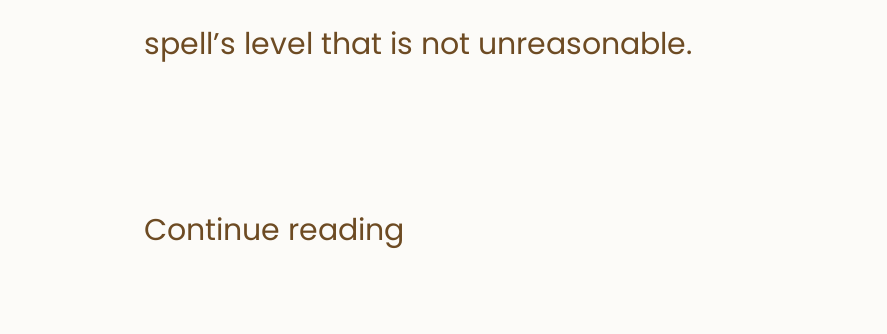spell’s level that is not unreasonable.


Continue reading